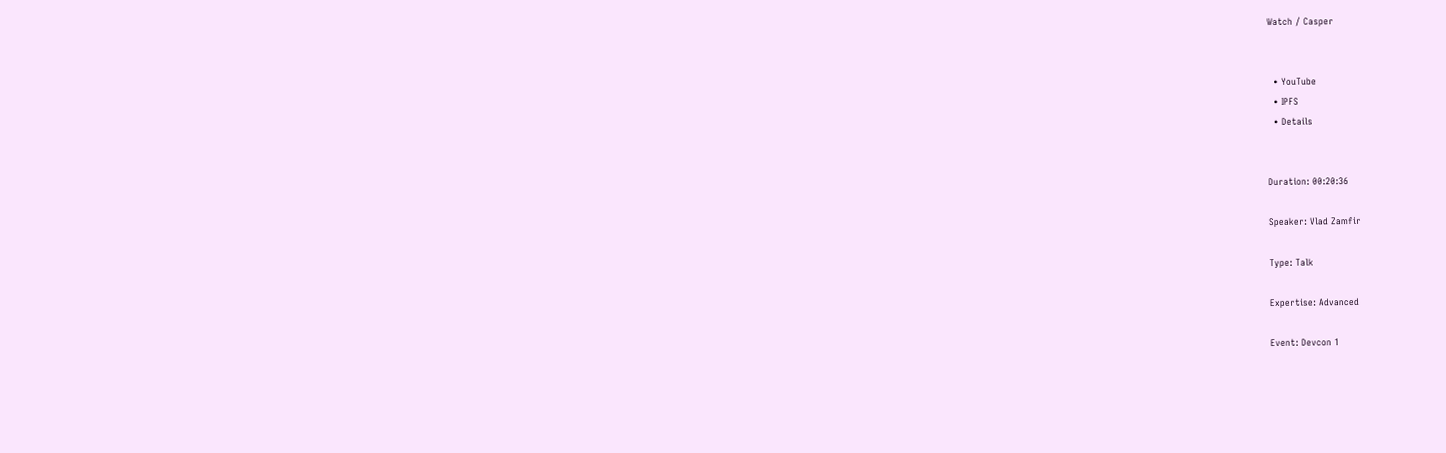Watch / Casper


  • YouTube
  • IPFS
  • Details


Duration: 00:20:36

Speaker: Vlad Zamfir

Type: Talk

Expertise: Advanced

Event: Devcon 1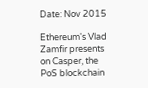Date: Nov 2015

Ethereum's Vlad Zamfir presents on Casper, the PoS blockchain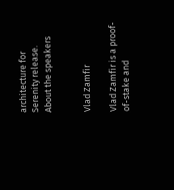architecture for Serenity release.
About the speakers


Vlad Zamfir

Vlad Zamfir is a proof-of-stake and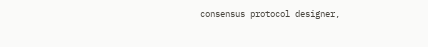consensus protocol designer,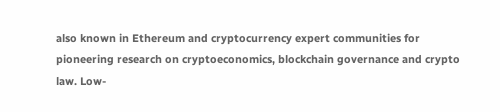also known in Ethereum and cryptocurrency expert communities for pioneering research on cryptoeconomics, blockchain governance and crypto law. Low-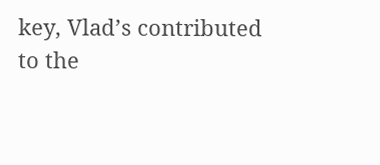key, Vlad’s contributed to the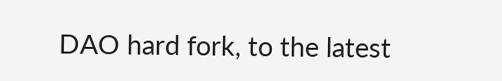DAO hard fork, to the latest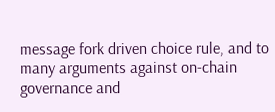message fork driven choice rule, and to many arguments against on-chain governance and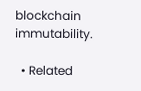blockchain immutability.

  • Related